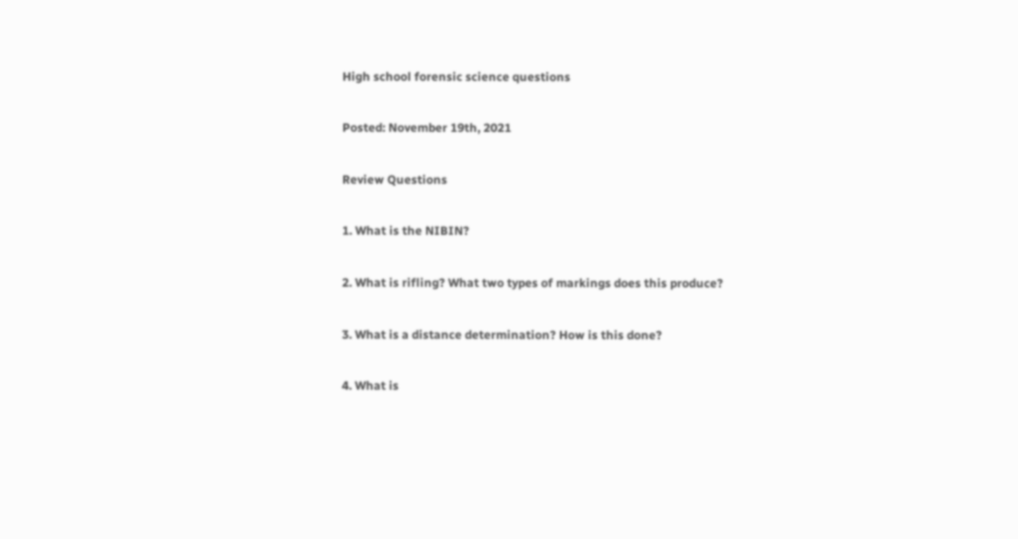High school forensic science questions

Posted: November 19th, 2021

Review Questions

1. What is the NIBIN?

2. What is rifling? What two types of markings does this produce?

3. What is a distance determination? How is this done?

4. What is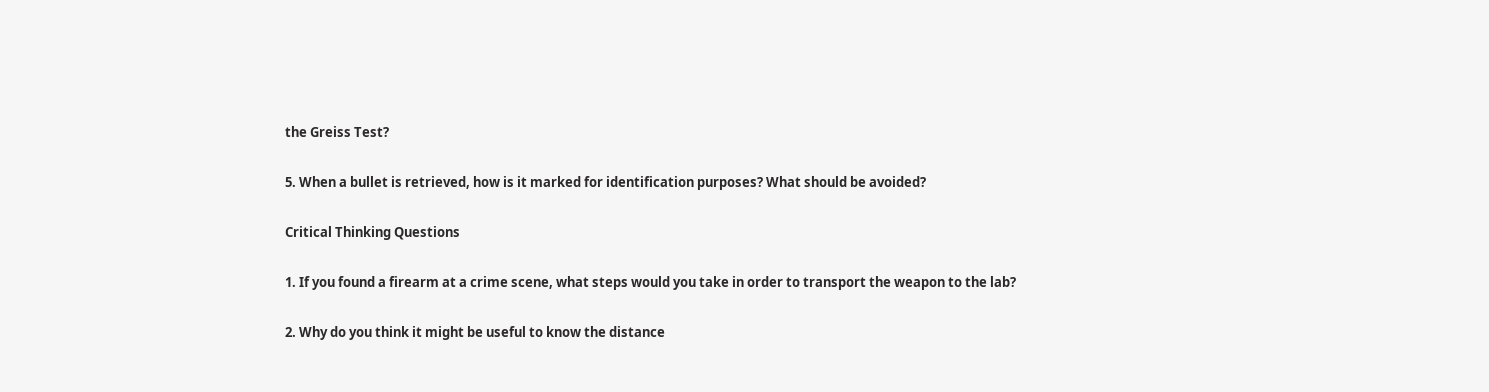the Greiss Test?

5. When a bullet is retrieved, how is it marked for identification purposes? What should be avoided?

Critical Thinking Questions

1. If you found a firearm at a crime scene, what steps would you take in order to transport the weapon to the lab?

2. Why do you think it might be useful to know the distance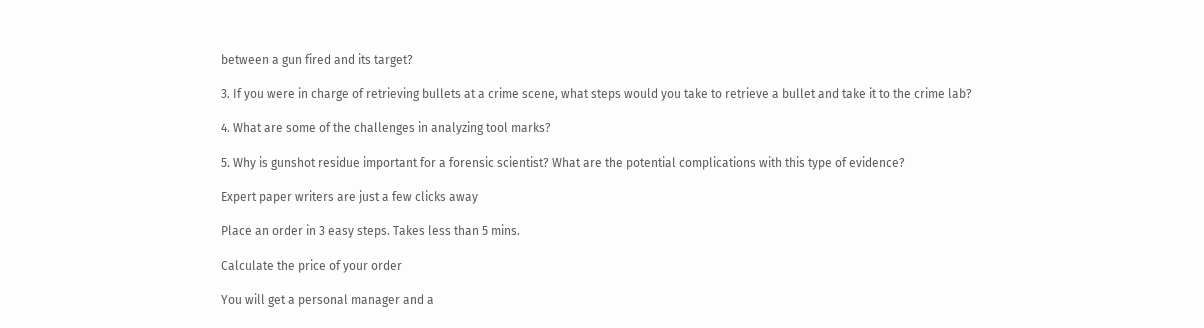between a gun fired and its target?

3. If you were in charge of retrieving bullets at a crime scene, what steps would you take to retrieve a bullet and take it to the crime lab?

4. What are some of the challenges in analyzing tool marks?

5. Why is gunshot residue important for a forensic scientist? What are the potential complications with this type of evidence?

Expert paper writers are just a few clicks away

Place an order in 3 easy steps. Takes less than 5 mins.

Calculate the price of your order

You will get a personal manager and a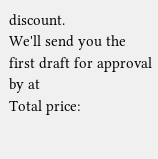discount.
We'll send you the first draft for approval by at
Total price: